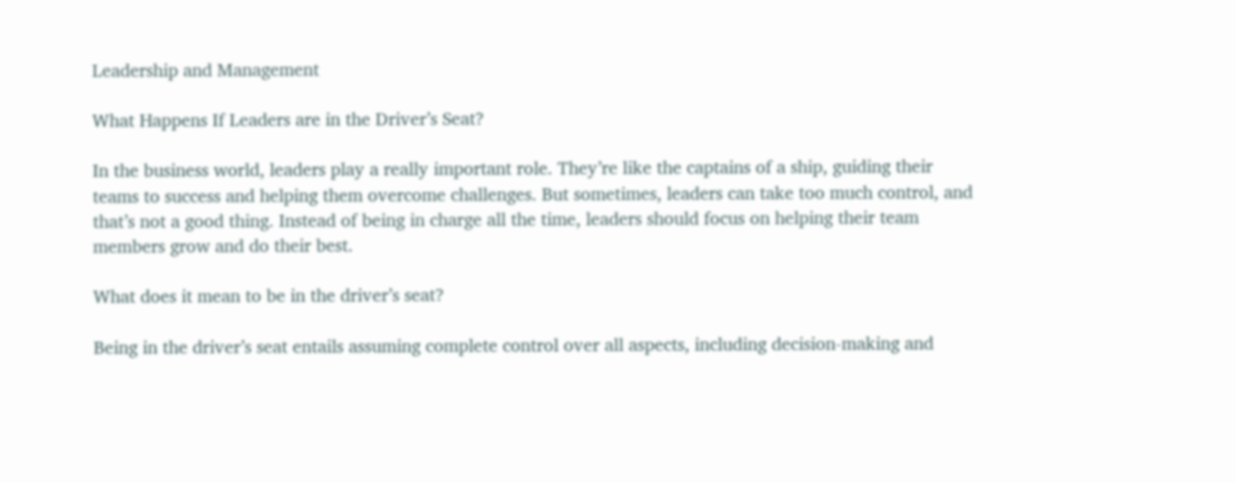Leadership and Management

What Happens If Leaders are in the Driver’s Seat?

In the business world, leaders play a really important role. They’re like the captains of a ship, guiding their teams to success and helping them overcome challenges. But sometimes, leaders can take too much control, and that’s not a good thing. Instead of being in charge all the time, leaders should focus on helping their team members grow and do their best.

What does it mean to be in the driver’s seat?

Being in the driver’s seat entails assuming complete control over all aspects, including decision-making and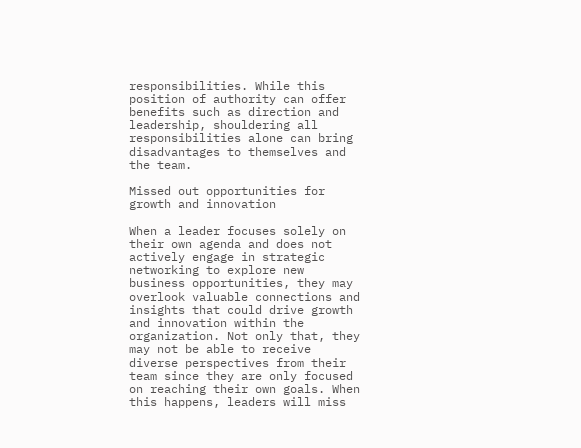responsibilities. While this position of authority can offer benefits such as direction and leadership, shouldering all responsibilities alone can bring disadvantages to themselves and the team.

Missed out opportunities for growth and innovation

When a leader focuses solely on their own agenda and does not actively engage in strategic networking to explore new business opportunities, they may overlook valuable connections and insights that could drive growth and innovation within the organization. Not only that, they may not be able to receive diverse perspectives from their team since they are only focused on reaching their own goals. When this happens, leaders will miss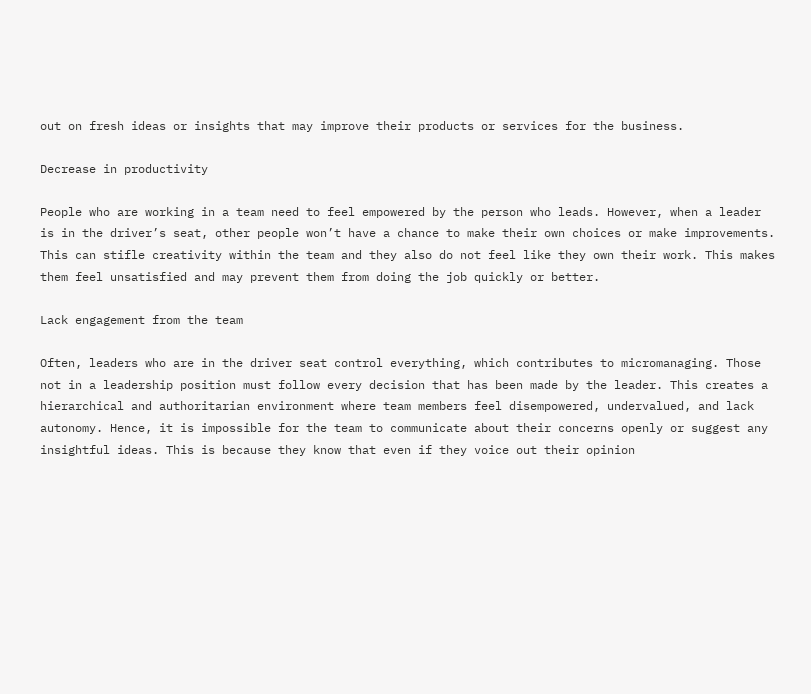out on fresh ideas or insights that may improve their products or services for the business.

Decrease in productivity

People who are working in a team need to feel empowered by the person who leads. However, when a leader is in the driver’s seat, other people won’t have a chance to make their own choices or make improvements. This can stifle creativity within the team and they also do not feel like they own their work. This makes them feel unsatisfied and may prevent them from doing the job quickly or better.

Lack engagement from the team

Often, leaders who are in the driver seat control everything, which contributes to micromanaging. Those not in a leadership position must follow every decision that has been made by the leader. This creates a hierarchical and authoritarian environment where team members feel disempowered, undervalued, and lack autonomy. Hence, it is impossible for the team to communicate about their concerns openly or suggest any insightful ideas. This is because they know that even if they voice out their opinion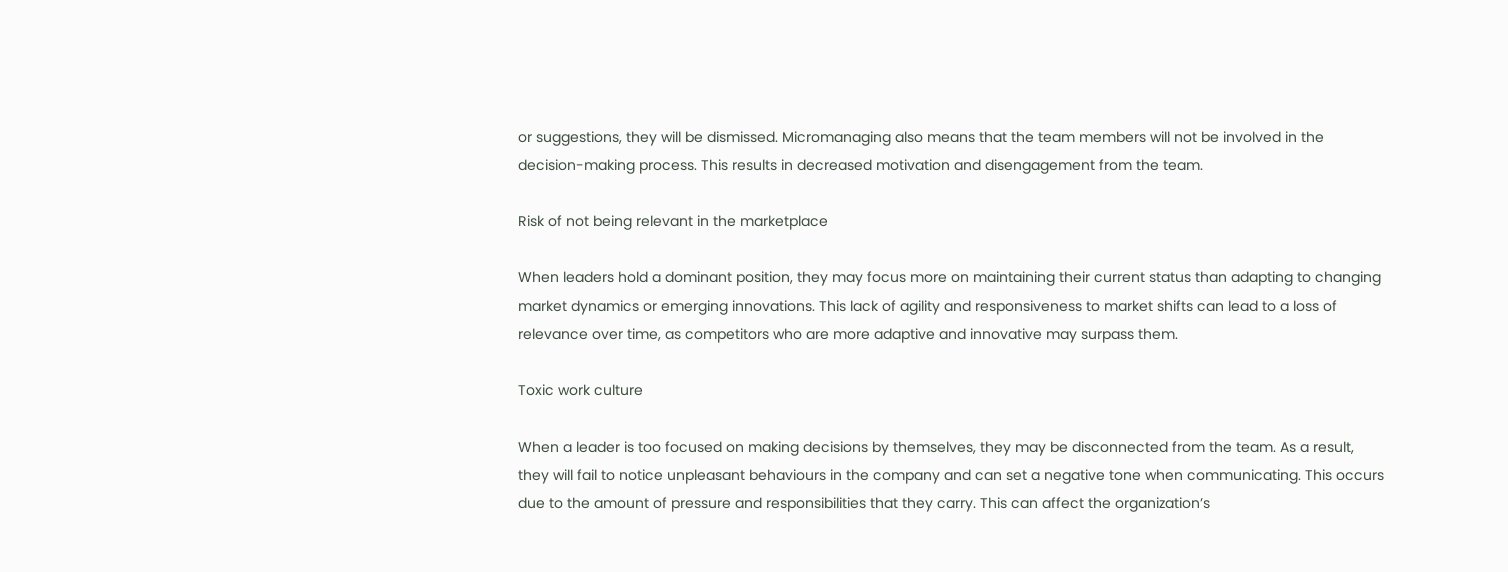or suggestions, they will be dismissed. Micromanaging also means that the team members will not be involved in the decision-making process. This results in decreased motivation and disengagement from the team.

Risk of not being relevant in the marketplace

When leaders hold a dominant position, they may focus more on maintaining their current status than adapting to changing market dynamics or emerging innovations. This lack of agility and responsiveness to market shifts can lead to a loss of relevance over time, as competitors who are more adaptive and innovative may surpass them.

Toxic work culture

When a leader is too focused on making decisions by themselves, they may be disconnected from the team. As a result, they will fail to notice unpleasant behaviours in the company and can set a negative tone when communicating. This occurs due to the amount of pressure and responsibilities that they carry. This can affect the organization’s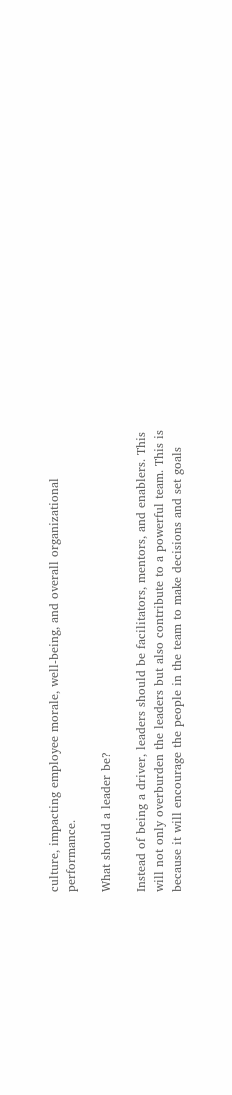culture, impacting employee morale, well-being, and overall organizational performance.

What should a leader be?

Instead of being a driver, leaders should be facilitators, mentors, and enablers. This will not only overburden the leaders but also contribute to a powerful team. This is because it will encourage the people in the team to make decisions and set goals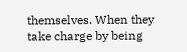themselves. When they take charge by being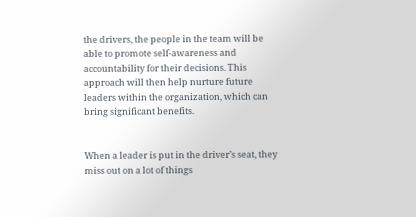the drivers, the people in the team will be able to promote self-awareness and accountability for their decisions. This approach will then help nurture future leaders within the organization, which can bring significant benefits.


When a leader is put in the driver’s seat, they miss out on a lot of things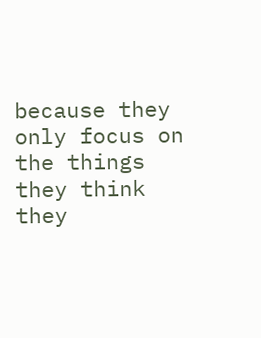because they only focus on the things they think they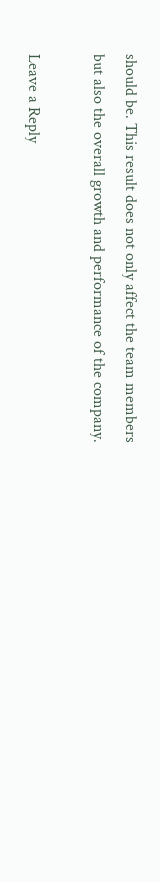should be. This result does not only affect the team members but also the overall growth and performance of the company.

Leave a Reply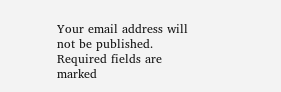Your email address will not be published. Required fields are marked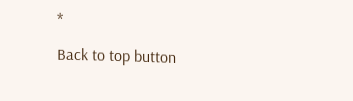*

Back to top button